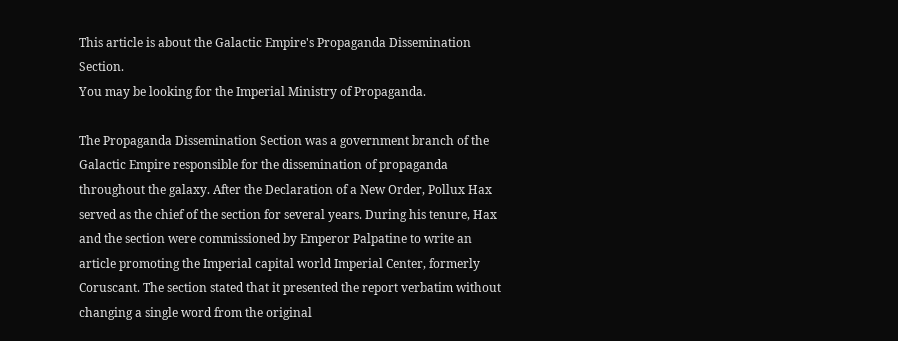This article is about the Galactic Empire's Propaganda Dissemination Section.
You may be looking for the Imperial Ministry of Propaganda.

The Propaganda Dissemination Section was a government branch of the Galactic Empire responsible for the dissemination of propaganda throughout the galaxy. After the Declaration of a New Order, Pollux Hax served as the chief of the section for several years. During his tenure, Hax and the section were commissioned by Emperor Palpatine to write an article promoting the Imperial capital world Imperial Center, formerly Coruscant. The section stated that it presented the report verbatim without changing a single word from the original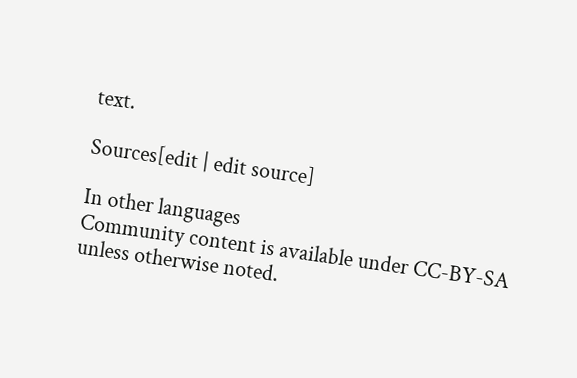text.

Sources[edit | edit source]

In other languages
Community content is available under CC-BY-SA unless otherwise noted.